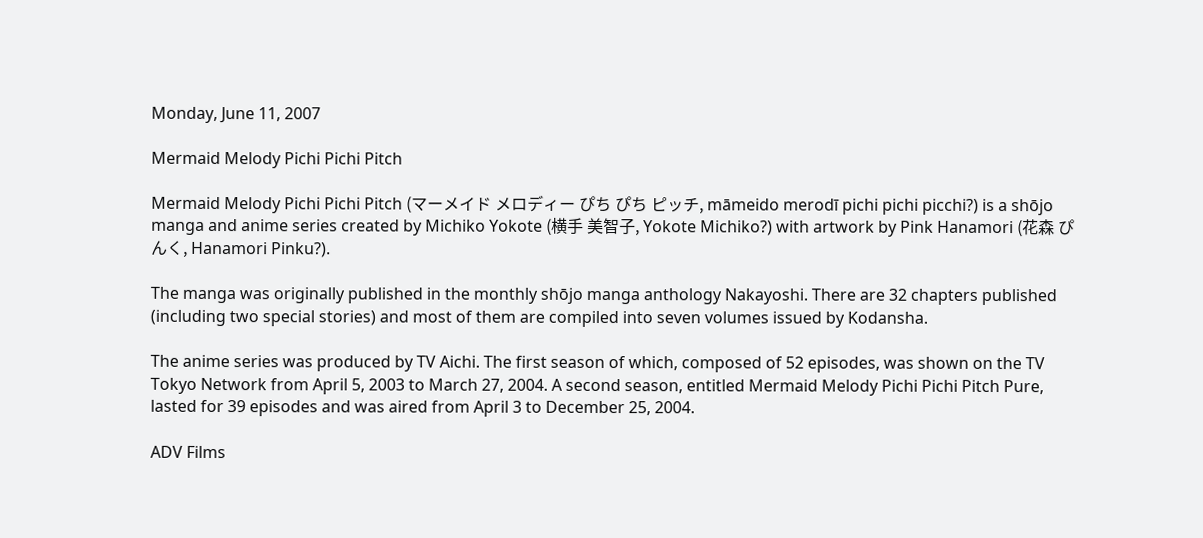Monday, June 11, 2007

Mermaid Melody Pichi Pichi Pitch

Mermaid Melody Pichi Pichi Pitch (マーメイド メロディー ぴち ぴち ピッチ, māmeido merodī pichi pichi picchi?) is a shōjo manga and anime series created by Michiko Yokote (横手 美智子, Yokote Michiko?) with artwork by Pink Hanamori (花森 ぴんく, Hanamori Pinku?).

The manga was originally published in the monthly shōjo manga anthology Nakayoshi. There are 32 chapters published (including two special stories) and most of them are compiled into seven volumes issued by Kodansha.

The anime series was produced by TV Aichi. The first season of which, composed of 52 episodes, was shown on the TV Tokyo Network from April 5, 2003 to March 27, 2004. A second season, entitled Mermaid Melody Pichi Pichi Pitch Pure, lasted for 39 episodes and was aired from April 3 to December 25, 2004.

ADV Films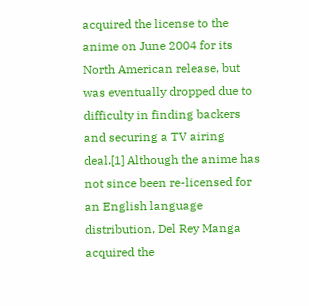acquired the license to the anime on June 2004 for its North American release, but was eventually dropped due to difficulty in finding backers and securing a TV airing deal.[1] Although the anime has not since been re-licensed for an English language distribution, Del Rey Manga acquired the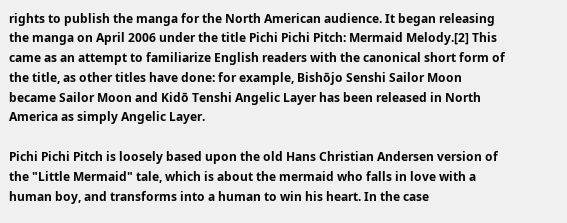rights to publish the manga for the North American audience. It began releasing the manga on April 2006 under the title Pichi Pichi Pitch: Mermaid Melody.[2] This came as an attempt to familiarize English readers with the canonical short form of the title, as other titles have done: for example, Bishōjo Senshi Sailor Moon became Sailor Moon and Kidō Tenshi Angelic Layer has been released in North America as simply Angelic Layer.

Pichi Pichi Pitch is loosely based upon the old Hans Christian Andersen version of the "Little Mermaid" tale, which is about the mermaid who falls in love with a human boy, and transforms into a human to win his heart. In the case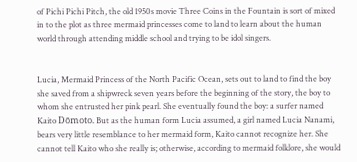of Pichi Pichi Pitch, the old 1950s movie Three Coins in the Fountain is sort of mixed in to the plot as three mermaid princesses come to land to learn about the human world through attending middle school and trying to be idol singers.


Lucia, Mermaid Princess of the North Pacific Ocean, sets out to land to find the boy she saved from a shipwreck seven years before the beginning of the story, the boy to whom she entrusted her pink pearl. She eventually found the boy: a surfer named Kaito Dōmoto. But as the human form Lucia assumed, a girl named Lucia Nanami, bears very little resemblance to her mermaid form, Kaito cannot recognize her. She cannot tell Kaito who she really is; otherwise, according to mermaid folklore, she would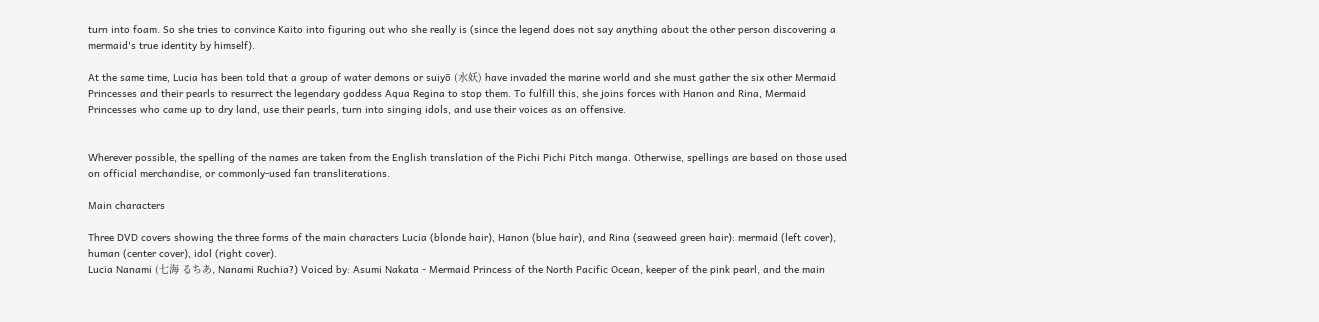turn into foam. So she tries to convince Kaito into figuring out who she really is (since the legend does not say anything about the other person discovering a mermaid's true identity by himself).

At the same time, Lucia has been told that a group of water demons or suiyō (水妖) have invaded the marine world and she must gather the six other Mermaid Princesses and their pearls to resurrect the legendary goddess Aqua Regina to stop them. To fulfill this, she joins forces with Hanon and Rina, Mermaid Princesses who came up to dry land, use their pearls, turn into singing idols, and use their voices as an offensive.


Wherever possible, the spelling of the names are taken from the English translation of the Pichi Pichi Pitch manga. Otherwise, spellings are based on those used on official merchandise, or commonly-used fan transliterations.

Main characters

Three DVD covers showing the three forms of the main characters Lucia (blonde hair), Hanon (blue hair), and Rina (seaweed green hair): mermaid (left cover), human (center cover), idol (right cover).
Lucia Nanami (七海 るちあ, Nanami Ruchia?) Voiced by: Asumi Nakata - Mermaid Princess of the North Pacific Ocean, keeper of the pink pearl, and the main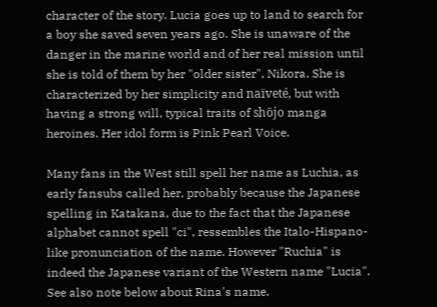character of the story. Lucia goes up to land to search for a boy she saved seven years ago. She is unaware of the danger in the marine world and of her real mission until she is told of them by her "older sister", Nikora. She is characterized by her simplicity and naïveté, but with having a strong will, typical traits of shōjo manga heroines. Her idol form is Pink Pearl Voice.

Many fans in the West still spell her name as Luchia, as early fansubs called her, probably because the Japanese spelling in Katakana, due to the fact that the Japanese alphabet cannot spell "ci", ressembles the Italo-Hispano-like pronunciation of the name. However "Ruchia" is indeed the Japanese variant of the Western name "Lucia". See also note below about Rina's name.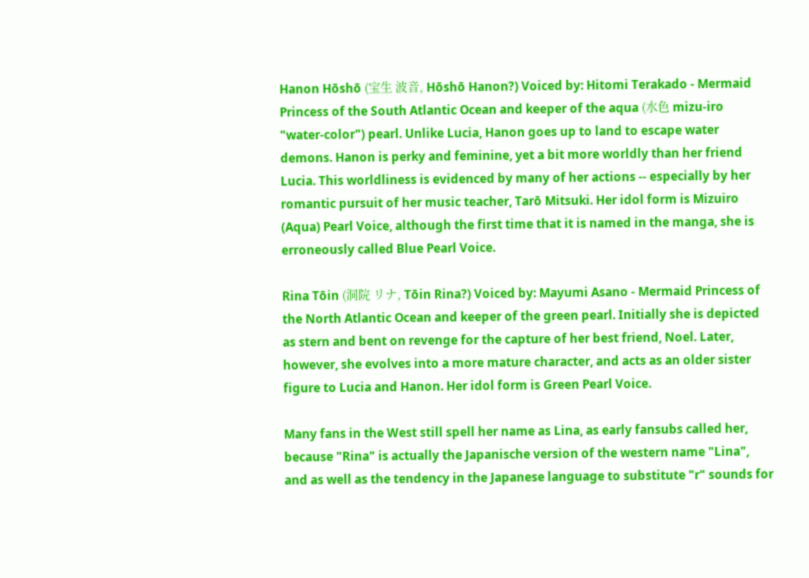Hanon Hōshō (宝生 波音, Hōshō Hanon?) Voiced by: Hitomi Terakado - Mermaid Princess of the South Atlantic Ocean and keeper of the aqua (水色 mizu-iro "water-color") pearl. Unlike Lucia, Hanon goes up to land to escape water demons. Hanon is perky and feminine, yet a bit more worldly than her friend Lucia. This worldliness is evidenced by many of her actions -- especially by her romantic pursuit of her music teacher, Tarō Mitsuki. Her idol form is Mizuiro (Aqua) Pearl Voice, although the first time that it is named in the manga, she is erroneously called Blue Pearl Voice.

Rina Tōin (洞院 リナ, Tōin Rina?) Voiced by: Mayumi Asano - Mermaid Princess of the North Atlantic Ocean and keeper of the green pearl. Initially she is depicted as stern and bent on revenge for the capture of her best friend, Noel. Later, however, she evolves into a more mature character, and acts as an older sister figure to Lucia and Hanon. Her idol form is Green Pearl Voice.

Many fans in the West still spell her name as Lina, as early fansubs called her, because "Rina" is actually the Japanische version of the western name "Lina", and as well as the tendency in the Japanese language to substitute "r" sounds for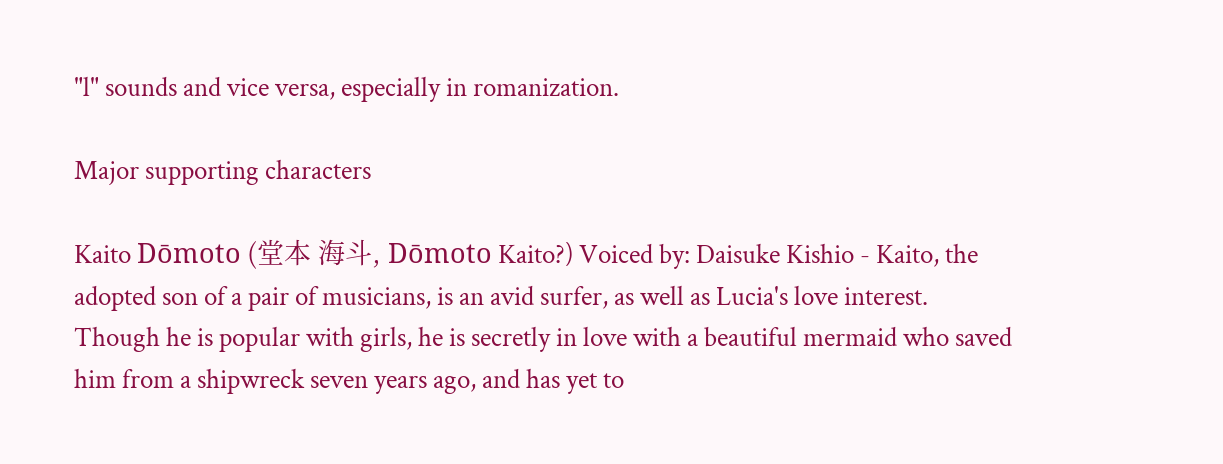"l" sounds and vice versa, especially in romanization.

Major supporting characters

Kaito Dōmoto (堂本 海斗, Dōmoto Kaito?) Voiced by: Daisuke Kishio - Kaito, the adopted son of a pair of musicians, is an avid surfer, as well as Lucia's love interest. Though he is popular with girls, he is secretly in love with a beautiful mermaid who saved him from a shipwreck seven years ago, and has yet to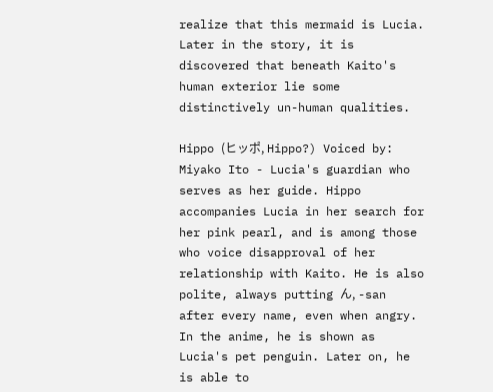realize that this mermaid is Lucia. Later in the story, it is discovered that beneath Kaito's human exterior lie some distinctively un-human qualities.

Hippo (ヒッポ, Hippo?) Voiced by: Miyako Ito - Lucia's guardian who serves as her guide. Hippo accompanies Lucia in her search for her pink pearl, and is among those who voice disapproval of her relationship with Kaito. He is also polite, always putting ん, -san after every name, even when angry. In the anime, he is shown as Lucia's pet penguin. Later on, he is able to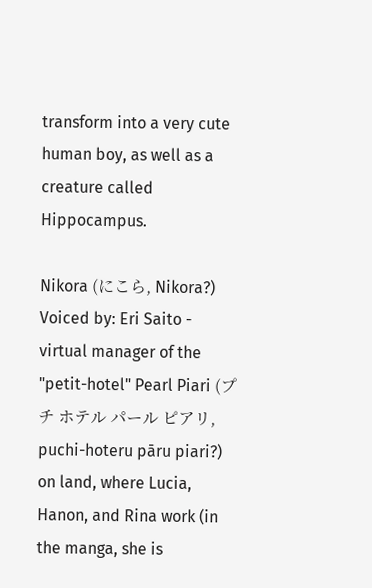transform into a very cute human boy, as well as a creature called Hippocampus.

Nikora (にこら, Nikora?) Voiced by: Eri Saito - virtual manager of the "petit-hotel" Pearl Piari (プチ ホテル パール ピアリ, puchi-hoteru pāru piari?) on land, where Lucia, Hanon, and Rina work (in the manga, she is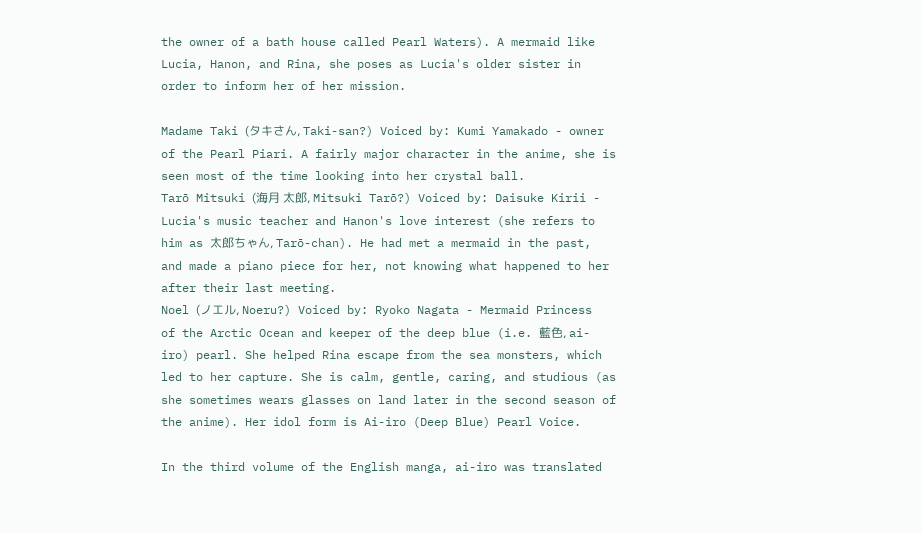the owner of a bath house called Pearl Waters). A mermaid like Lucia, Hanon, and Rina, she poses as Lucia's older sister in order to inform her of her mission.

Madame Taki (タキさん, Taki-san?) Voiced by: Kumi Yamakado - owner of the Pearl Piari. A fairly major character in the anime, she is seen most of the time looking into her crystal ball.
Tarō Mitsuki (海月 太郎, Mitsuki Tarō?) Voiced by: Daisuke Kirii - Lucia's music teacher and Hanon's love interest (she refers to him as 太郎ちゃん, Tarō-chan). He had met a mermaid in the past, and made a piano piece for her, not knowing what happened to her after their last meeting.
Noel (ノエル, Noeru?) Voiced by: Ryoko Nagata - Mermaid Princess of the Arctic Ocean and keeper of the deep blue (i.e. 藍色, ai-iro) pearl. She helped Rina escape from the sea monsters, which led to her capture. She is calm, gentle, caring, and studious (as she sometimes wears glasses on land later in the second season of the anime). Her idol form is Ai-iro (Deep Blue) Pearl Voice.

In the third volume of the English manga, ai-iro was translated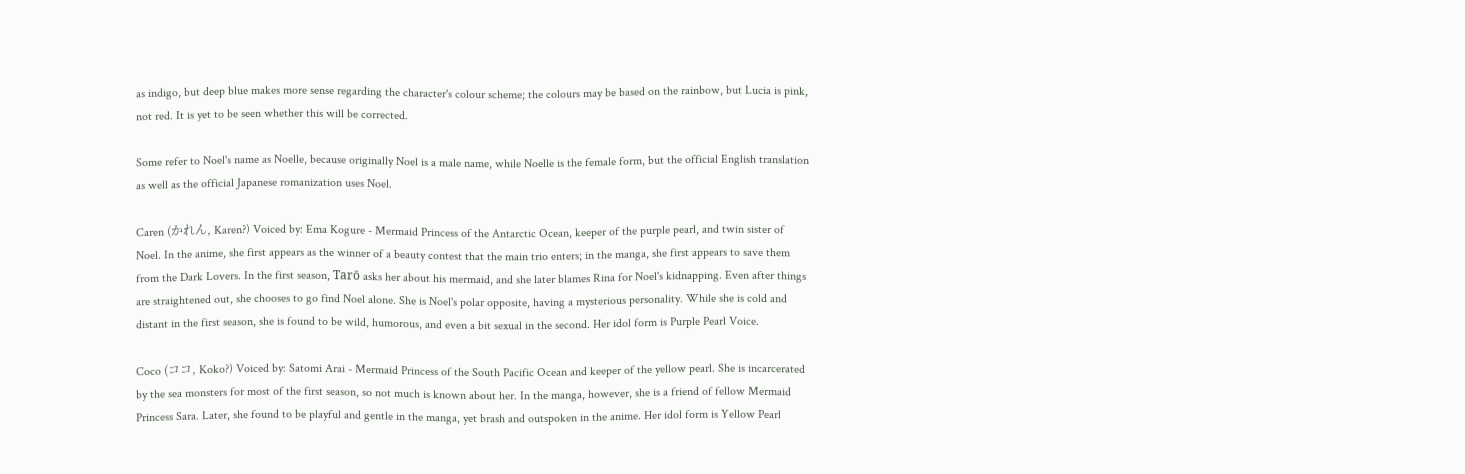as indigo, but deep blue makes more sense regarding the character's colour scheme; the colours may be based on the rainbow, but Lucia is pink, not red. It is yet to be seen whether this will be corrected.

Some refer to Noel's name as Noelle, because originally Noel is a male name, while Noelle is the female form, but the official English translation as well as the official Japanese romanization uses Noel.

Caren (かれん, Karen?) Voiced by: Ema Kogure - Mermaid Princess of the Antarctic Ocean, keeper of the purple pearl, and twin sister of Noel. In the anime, she first appears as the winner of a beauty contest that the main trio enters; in the manga, she first appears to save them from the Dark Lovers. In the first season, Tarō asks her about his mermaid, and she later blames Rina for Noel's kidnapping. Even after things are straightened out, she chooses to go find Noel alone. She is Noel's polar opposite, having a mysterious personality. While she is cold and distant in the first season, she is found to be wild, humorous, and even a bit sexual in the second. Her idol form is Purple Pearl Voice.

Coco (ココ, Koko?) Voiced by: Satomi Arai - Mermaid Princess of the South Pacific Ocean and keeper of the yellow pearl. She is incarcerated by the sea monsters for most of the first season, so not much is known about her. In the manga, however, she is a friend of fellow Mermaid Princess Sara. Later, she found to be playful and gentle in the manga, yet brash and outspoken in the anime. Her idol form is Yellow Pearl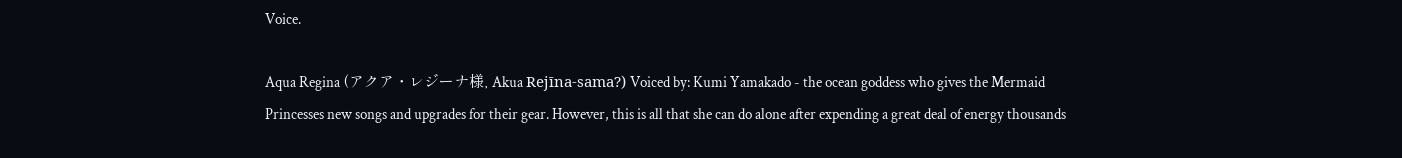Voice.

Aqua Regina (アクア・レジーナ様, Akua Rejīna-sama?) Voiced by: Kumi Yamakado - the ocean goddess who gives the Mermaid Princesses new songs and upgrades for their gear. However, this is all that she can do alone after expending a great deal of energy thousands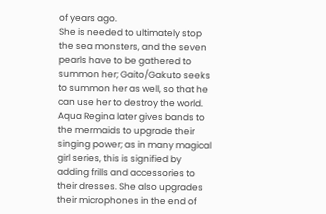of years ago.
She is needed to ultimately stop the sea monsters, and the seven pearls have to be gathered to summon her; Gaito/Gakuto seeks to summon her as well, so that he can use her to destroy the world. Aqua Regina later gives bands to the mermaids to upgrade their singing power; as in many magical girl series, this is signified by adding frills and accessories to their dresses. She also upgrades their microphones in the end of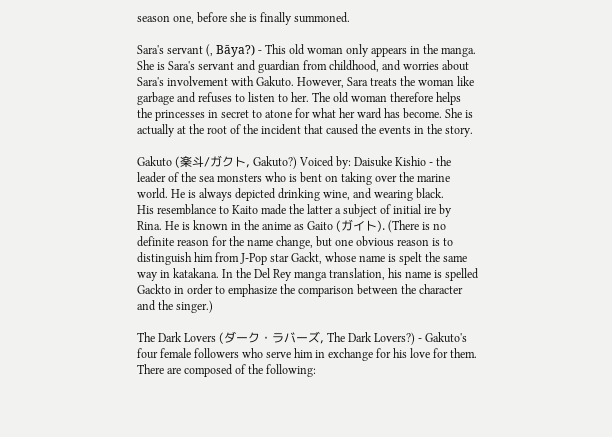season one, before she is finally summoned.

Sara's servant (, Bāya?) - This old woman only appears in the manga. She is Sara's servant and guardian from childhood, and worries about Sara's involvement with Gakuto. However, Sara treats the woman like garbage and refuses to listen to her. The old woman therefore helps the princesses in secret to atone for what her ward has become. She is actually at the root of the incident that caused the events in the story.

Gakuto (楽斗/ガクト, Gakuto?) Voiced by: Daisuke Kishio - the leader of the sea monsters who is bent on taking over the marine world. He is always depicted drinking wine, and wearing black.
His resemblance to Kaito made the latter a subject of initial ire by Rina. He is known in the anime as Gaito (ガイト). (There is no definite reason for the name change, but one obvious reason is to distinguish him from J-Pop star Gackt, whose name is spelt the same way in katakana. In the Del Rey manga translation, his name is spelled Gackto in order to emphasize the comparison between the character and the singer.)

The Dark Lovers (ダーク・ラバーズ, The Dark Lovers?) - Gakuto's four female followers who serve him in exchange for his love for them. There are composed of the following: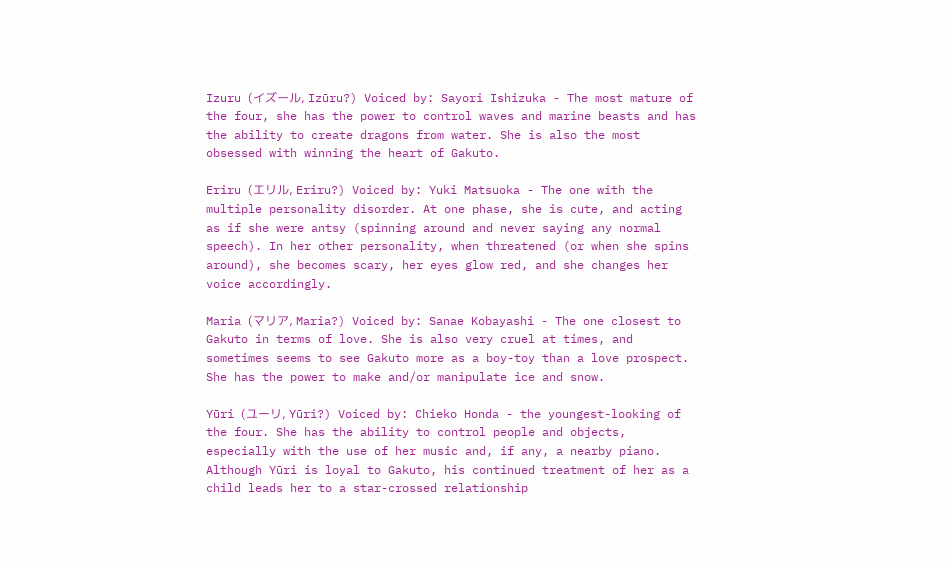Izuru (イズール, Izūru?) Voiced by: Sayori Ishizuka - The most mature of the four, she has the power to control waves and marine beasts and has the ability to create dragons from water. She is also the most obsessed with winning the heart of Gakuto.

Eriru (エリル, Eriru?) Voiced by: Yuki Matsuoka - The one with the multiple personality disorder. At one phase, she is cute, and acting as if she were antsy (spinning around and never saying any normal speech). In her other personality, when threatened (or when she spins around), she becomes scary, her eyes glow red, and she changes her voice accordingly.

Maria (マリア, Maria?) Voiced by: Sanae Kobayashi - The one closest to Gakuto in terms of love. She is also very cruel at times, and sometimes seems to see Gakuto more as a boy-toy than a love prospect. She has the power to make and/or manipulate ice and snow.

Yūri (ユーリ, Yūri?) Voiced by: Chieko Honda - the youngest-looking of the four. She has the ability to control people and objects, especially with the use of her music and, if any, a nearby piano. Although Yūri is loyal to Gakuto, his continued treatment of her as a child leads her to a star-crossed relationship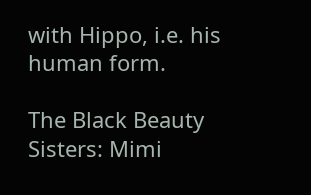with Hippo, i.e. his human form.

The Black Beauty Sisters: Mimi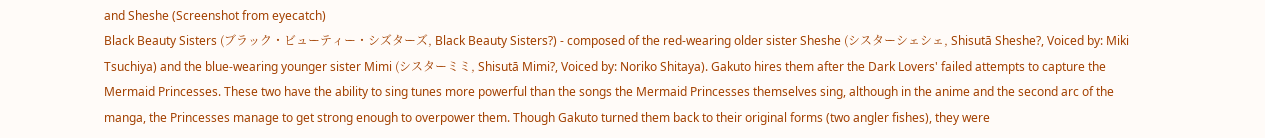and Sheshe (Screenshot from eyecatch)
Black Beauty Sisters (ブラック・ビューティー・シズターズ, Black Beauty Sisters?) - composed of the red-wearing older sister Sheshe (シスターシェシェ, Shisutā Sheshe?, Voiced by: Miki Tsuchiya) and the blue-wearing younger sister Mimi (シスターミミ, Shisutā Mimi?, Voiced by: Noriko Shitaya). Gakuto hires them after the Dark Lovers' failed attempts to capture the Mermaid Princesses. These two have the ability to sing tunes more powerful than the songs the Mermaid Princesses themselves sing, although in the anime and the second arc of the manga, the Princesses manage to get strong enough to overpower them. Though Gakuto turned them back to their original forms (two angler fishes), they were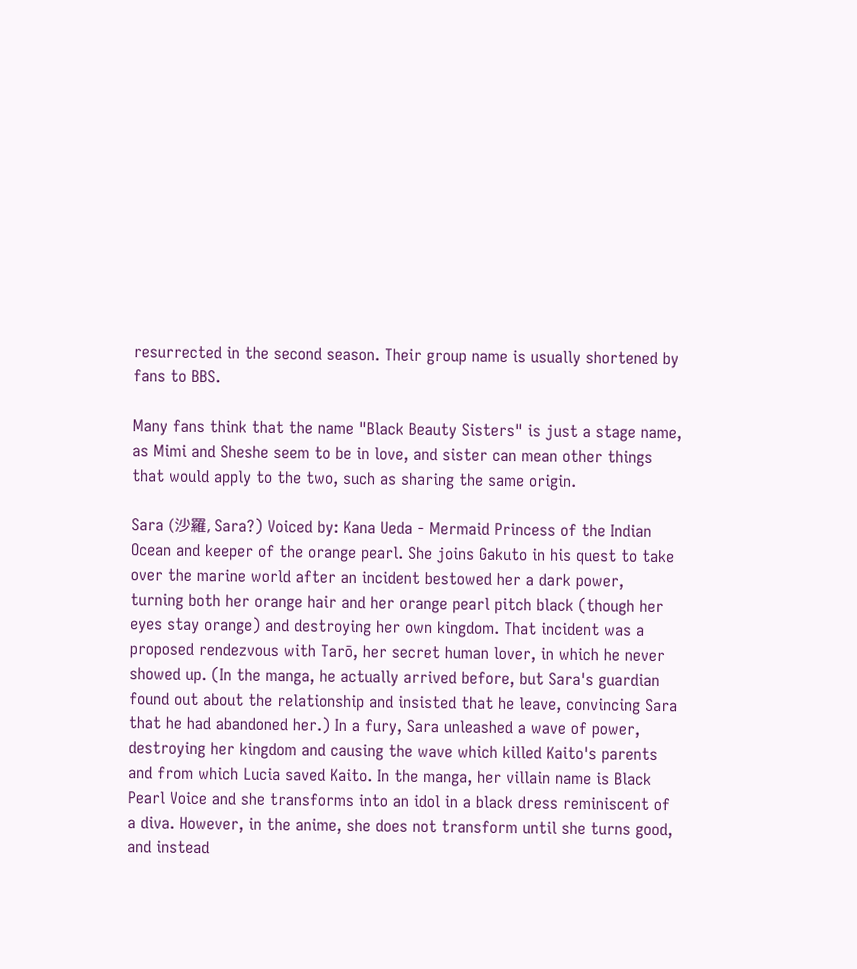resurrected in the second season. Their group name is usually shortened by fans to BBS.

Many fans think that the name "Black Beauty Sisters" is just a stage name, as Mimi and Sheshe seem to be in love, and sister can mean other things that would apply to the two, such as sharing the same origin.

Sara (沙羅, Sara?) Voiced by: Kana Ueda - Mermaid Princess of the Indian Ocean and keeper of the orange pearl. She joins Gakuto in his quest to take over the marine world after an incident bestowed her a dark power, turning both her orange hair and her orange pearl pitch black (though her eyes stay orange) and destroying her own kingdom. That incident was a proposed rendezvous with Tarō, her secret human lover, in which he never showed up. (In the manga, he actually arrived before, but Sara's guardian found out about the relationship and insisted that he leave, convincing Sara that he had abandoned her.) In a fury, Sara unleashed a wave of power, destroying her kingdom and causing the wave which killed Kaito's parents and from which Lucia saved Kaito. In the manga, her villain name is Black Pearl Voice and she transforms into an idol in a black dress reminiscent of a diva. However, in the anime, she does not transform until she turns good, and instead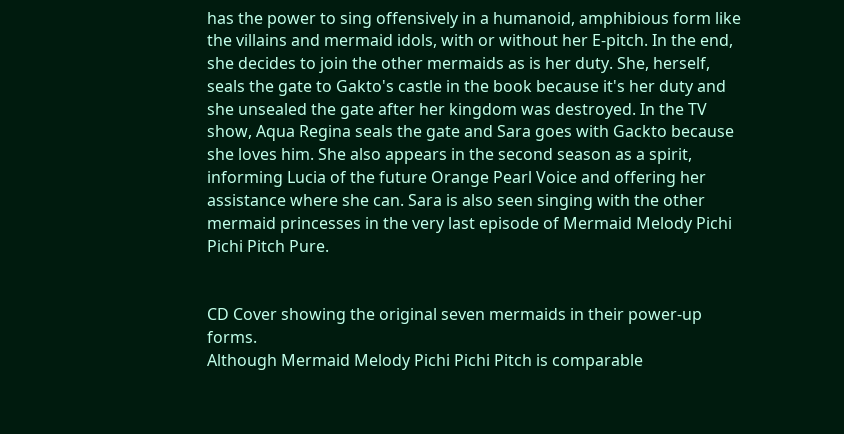has the power to sing offensively in a humanoid, amphibious form like the villains and mermaid idols, with or without her E-pitch. In the end, she decides to join the other mermaids as is her duty. She, herself, seals the gate to Gakto's castle in the book because it's her duty and she unsealed the gate after her kingdom was destroyed. In the TV show, Aqua Regina seals the gate and Sara goes with Gackto because she loves him. She also appears in the second season as a spirit, informing Lucia of the future Orange Pearl Voice and offering her assistance where she can. Sara is also seen singing with the other mermaid princesses in the very last episode of Mermaid Melody Pichi Pichi Pitch Pure.


CD Cover showing the original seven mermaids in their power-up forms.
Although Mermaid Melody Pichi Pichi Pitch is comparable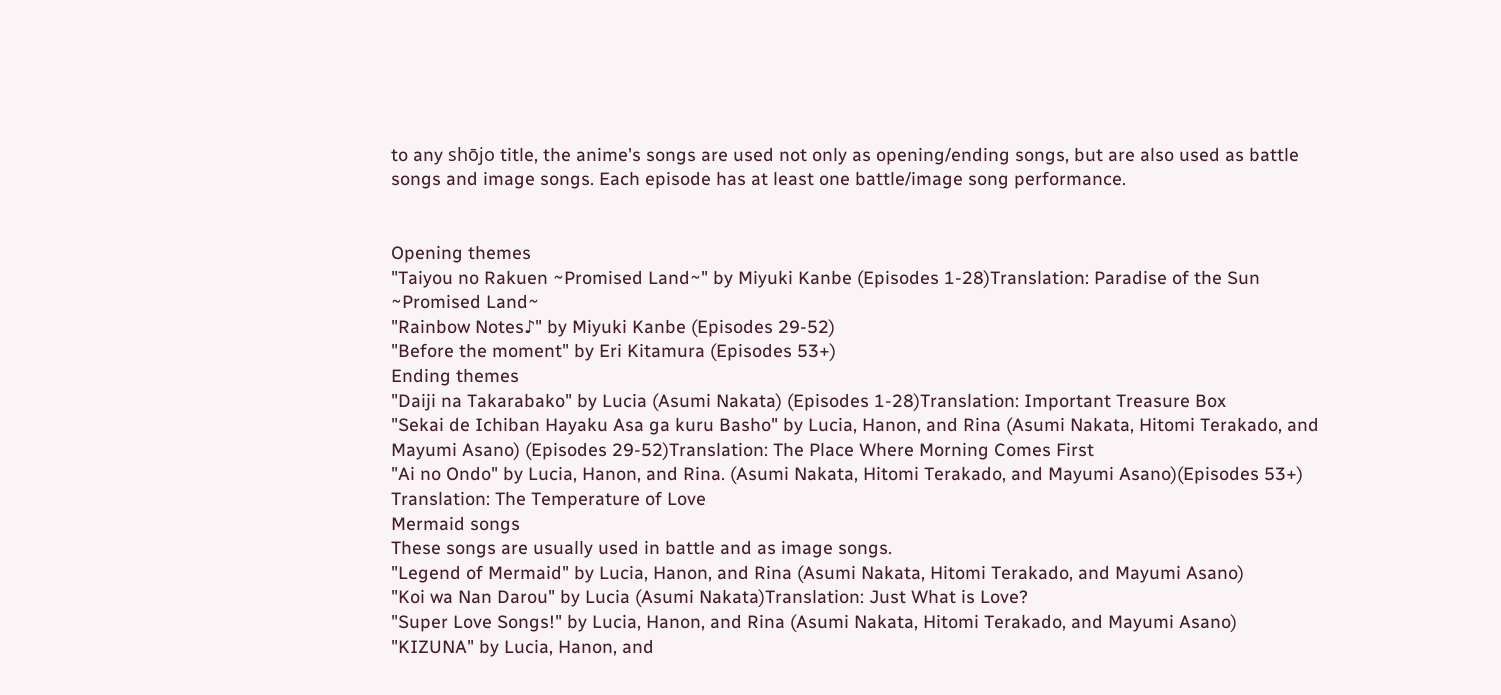to any shōjo title, the anime's songs are used not only as opening/ending songs, but are also used as battle songs and image songs. Each episode has at least one battle/image song performance.


Opening themes
"Taiyou no Rakuen ~Promised Land~" by Miyuki Kanbe (Episodes 1-28)Translation: Paradise of the Sun ~Promised Land~
"Rainbow Notes♪" by Miyuki Kanbe (Episodes 29-52)
"Before the moment" by Eri Kitamura (Episodes 53+)
Ending themes
"Daiji na Takarabako" by Lucia (Asumi Nakata) (Episodes 1-28)Translation: Important Treasure Box
"Sekai de Ichiban Hayaku Asa ga kuru Basho" by Lucia, Hanon, and Rina (Asumi Nakata, Hitomi Terakado, and Mayumi Asano) (Episodes 29-52)Translation: The Place Where Morning Comes First
"Ai no Ondo" by Lucia, Hanon, and Rina. (Asumi Nakata, Hitomi Terakado, and Mayumi Asano)(Episodes 53+) Translation: The Temperature of Love
Mermaid songs
These songs are usually used in battle and as image songs.
"Legend of Mermaid" by Lucia, Hanon, and Rina (Asumi Nakata, Hitomi Terakado, and Mayumi Asano)
"Koi wa Nan Darou" by Lucia (Asumi Nakata)Translation: Just What is Love?
"Super Love Songs!" by Lucia, Hanon, and Rina (Asumi Nakata, Hitomi Terakado, and Mayumi Asano)
"KIZUNA" by Lucia, Hanon, and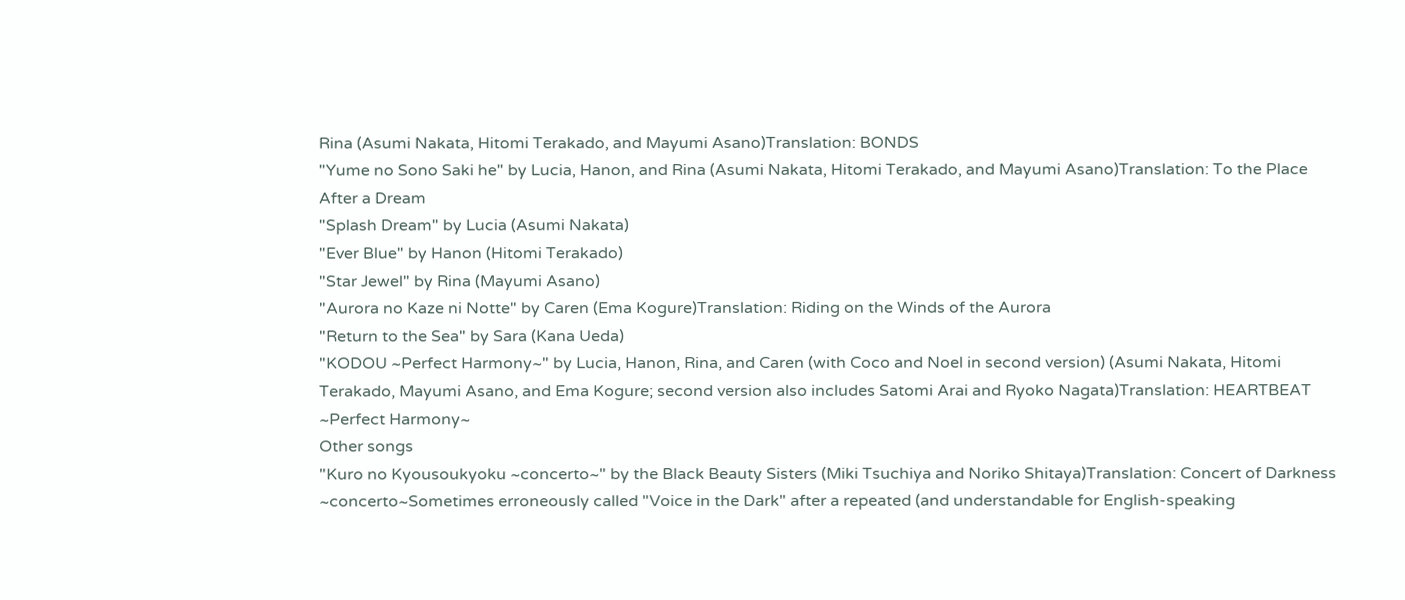Rina (Asumi Nakata, Hitomi Terakado, and Mayumi Asano)Translation: BONDS
"Yume no Sono Saki he" by Lucia, Hanon, and Rina (Asumi Nakata, Hitomi Terakado, and Mayumi Asano)Translation: To the Place After a Dream
"Splash Dream" by Lucia (Asumi Nakata)
"Ever Blue" by Hanon (Hitomi Terakado)
"Star Jewel" by Rina (Mayumi Asano)
"Aurora no Kaze ni Notte" by Caren (Ema Kogure)Translation: Riding on the Winds of the Aurora
"Return to the Sea" by Sara (Kana Ueda)
"KODOU ~Perfect Harmony~" by Lucia, Hanon, Rina, and Caren (with Coco and Noel in second version) (Asumi Nakata, Hitomi Terakado, Mayumi Asano, and Ema Kogure; second version also includes Satomi Arai and Ryoko Nagata)Translation: HEARTBEAT ~Perfect Harmony~
Other songs
"Kuro no Kyousoukyoku ~concerto~" by the Black Beauty Sisters (Miki Tsuchiya and Noriko Shitaya)Translation: Concert of Darkness ~concerto~Sometimes erroneously called "Voice in the Dark" after a repeated (and understandable for English-speaking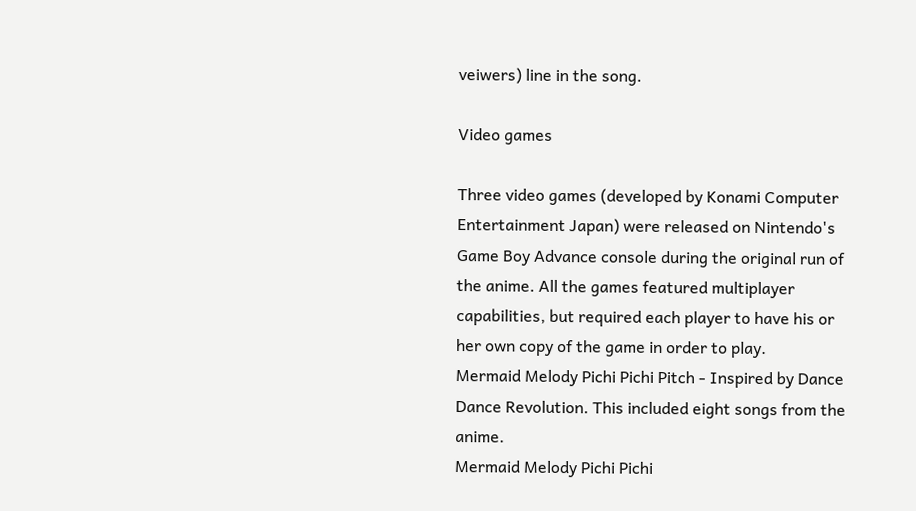veiwers) line in the song.

Video games

Three video games (developed by Konami Computer Entertainment Japan) were released on Nintendo's Game Boy Advance console during the original run of the anime. All the games featured multiplayer capabilities, but required each player to have his or her own copy of the game in order to play.
Mermaid Melody Pichi Pichi Pitch - Inspired by Dance Dance Revolution. This included eight songs from the anime.
Mermaid Melody Pichi Pichi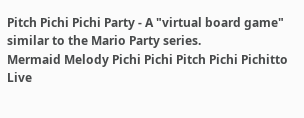Pitch Pichi Pichi Party - A "virtual board game" similar to the Mario Party series.
Mermaid Melody Pichi Pichi Pitch Pichi Pichitto Live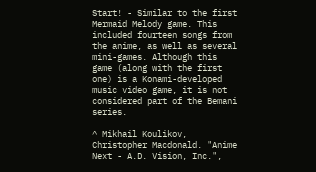Start! - Similar to the first Mermaid Melody game. This included fourteen songs from the anime, as well as several mini-games. Although this game (along with the first one) is a Konami-developed music video game, it is not considered part of the Bemani series.

^ Mikhail Koulikov, Christopher Macdonald. "Anime Next - A.D. Vision, Inc.",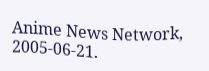Anime News Network, 2005-06-21.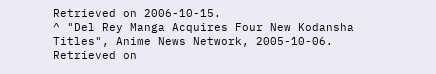Retrieved on 2006-10-15.
^ "Del Rey Manga Acquires Four New Kodansha Titles", Anime News Network, 2005-10-06. Retrieved on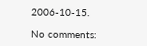2006-10-15.

No comments: